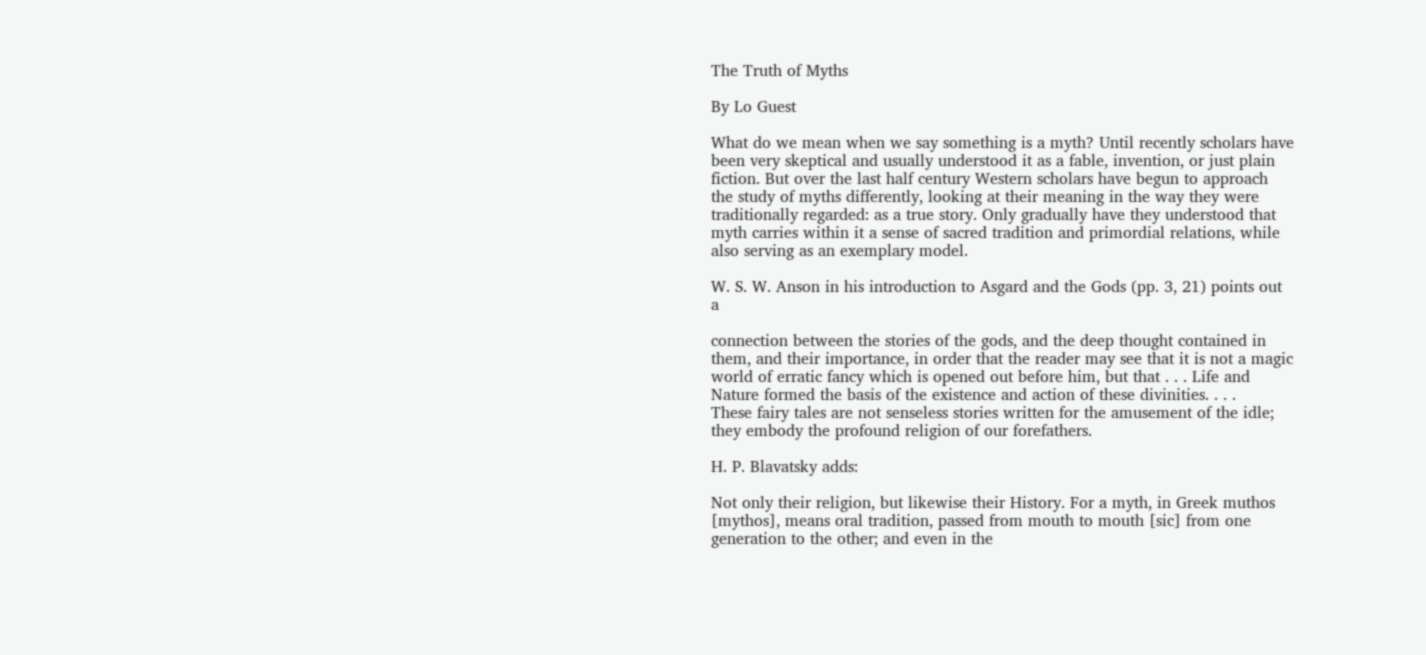The Truth of Myths

By Lo Guest

What do we mean when we say something is a myth? Until recently scholars have been very skeptical and usually understood it as a fable, invention, or just plain fiction. But over the last half century Western scholars have begun to approach the study of myths differently, looking at their meaning in the way they were traditionally regarded: as a true story. Only gradually have they understood that myth carries within it a sense of sacred tradition and primordial relations, while also serving as an exemplary model.

W. S. W. Anson in his introduction to Asgard and the Gods (pp. 3, 21) points out a

connection between the stories of the gods, and the deep thought contained in them, and their importance, in order that the reader may see that it is not a magic world of erratic fancy which is opened out before him, but that . . . Life and Nature formed the basis of the existence and action of these divinities. . . .
These fairy tales are not senseless stories written for the amusement of the idle; they embody the profound religion of our forefathers.

H. P. Blavatsky adds:

Not only their religion, but likewise their History. For a myth, in Greek muthos [mythos], means oral tradition, passed from mouth to mouth [sic] from one generation to the other; and even in the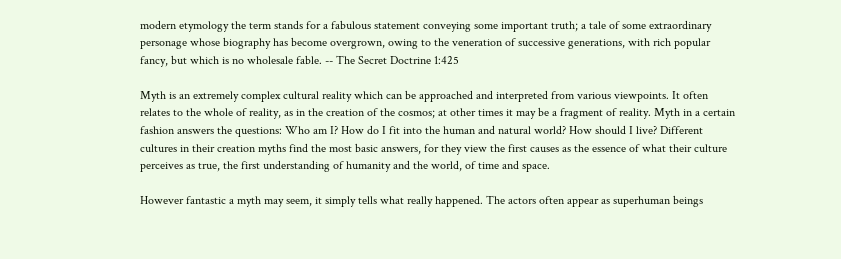modern etymology the term stands for a fabulous statement conveying some important truth; a tale of some extraordinary personage whose biography has become overgrown, owing to the veneration of successive generations, with rich popular fancy, but which is no wholesale fable. -- The Secret Doctrine 1:425

Myth is an extremely complex cultural reality which can be approached and interpreted from various viewpoints. It often relates to the whole of reality, as in the creation of the cosmos; at other times it may be a fragment of reality. Myth in a certain fashion answers the questions: Who am I? How do I fit into the human and natural world? How should I live? Different cultures in their creation myths find the most basic answers, for they view the first causes as the essence of what their culture perceives as true, the first understanding of humanity and the world, of time and space.

However fantastic a myth may seem, it simply tells what really happened. The actors often appear as superhuman beings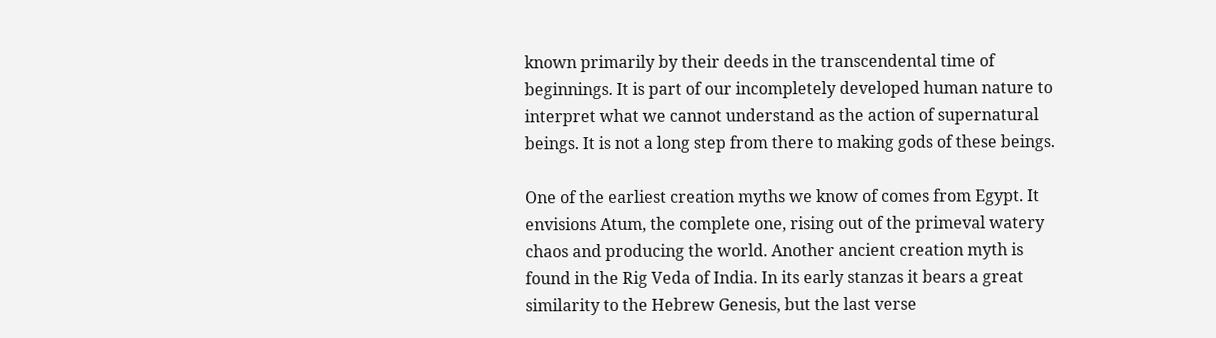known primarily by their deeds in the transcendental time of beginnings. It is part of our incompletely developed human nature to interpret what we cannot understand as the action of supernatural beings. It is not a long step from there to making gods of these beings.

One of the earliest creation myths we know of comes from Egypt. It envisions Atum, the complete one, rising out of the primeval watery chaos and producing the world. Another ancient creation myth is found in the Rig Veda of India. In its early stanzas it bears a great similarity to the Hebrew Genesis, but the last verse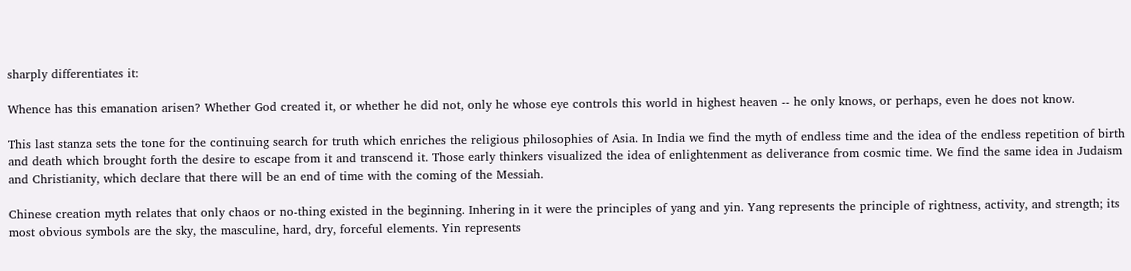sharply differentiates it:

Whence has this emanation arisen? Whether God created it, or whether he did not, only he whose eye controls this world in highest heaven -- he only knows, or perhaps, even he does not know.

This last stanza sets the tone for the continuing search for truth which enriches the religious philosophies of Asia. In India we find the myth of endless time and the idea of the endless repetition of birth and death which brought forth the desire to escape from it and transcend it. Those early thinkers visualized the idea of enlightenment as deliverance from cosmic time. We find the same idea in Judaism and Christianity, which declare that there will be an end of time with the coming of the Messiah.

Chinese creation myth relates that only chaos or no-thing existed in the beginning. Inhering in it were the principles of yang and yin. Yang represents the principle of rightness, activity, and strength; its most obvious symbols are the sky, the masculine, hard, dry, forceful elements. Yin represents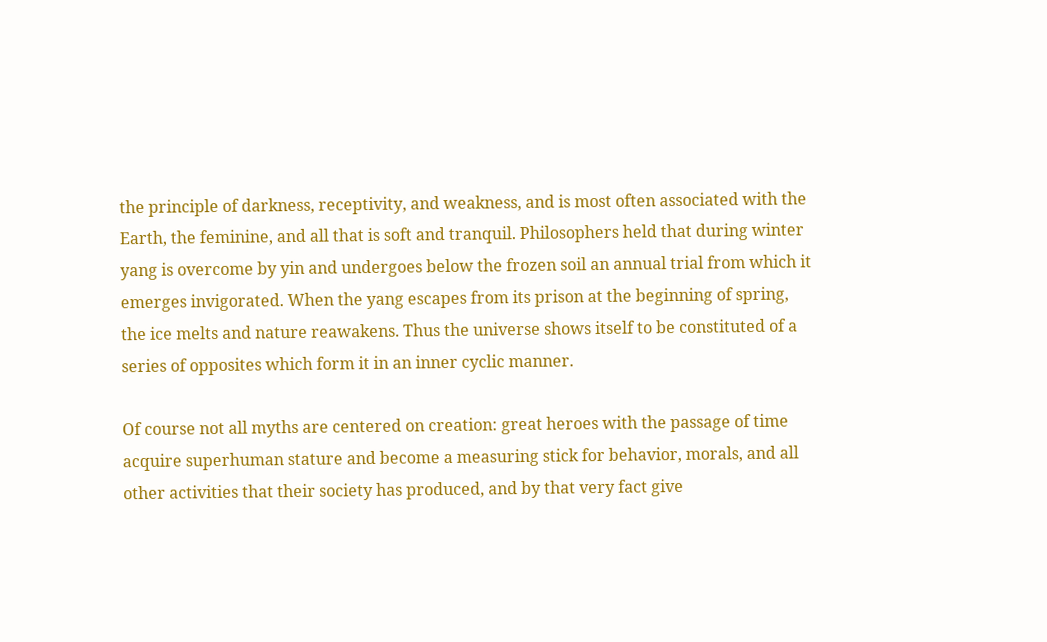the principle of darkness, receptivity, and weakness, and is most often associated with the Earth, the feminine, and all that is soft and tranquil. Philosophers held that during winter yang is overcome by yin and undergoes below the frozen soil an annual trial from which it emerges invigorated. When the yang escapes from its prison at the beginning of spring, the ice melts and nature reawakens. Thus the universe shows itself to be constituted of a series of opposites which form it in an inner cyclic manner.

Of course not all myths are centered on creation: great heroes with the passage of time acquire superhuman stature and become a measuring stick for behavior, morals, and all other activities that their society has produced, and by that very fact give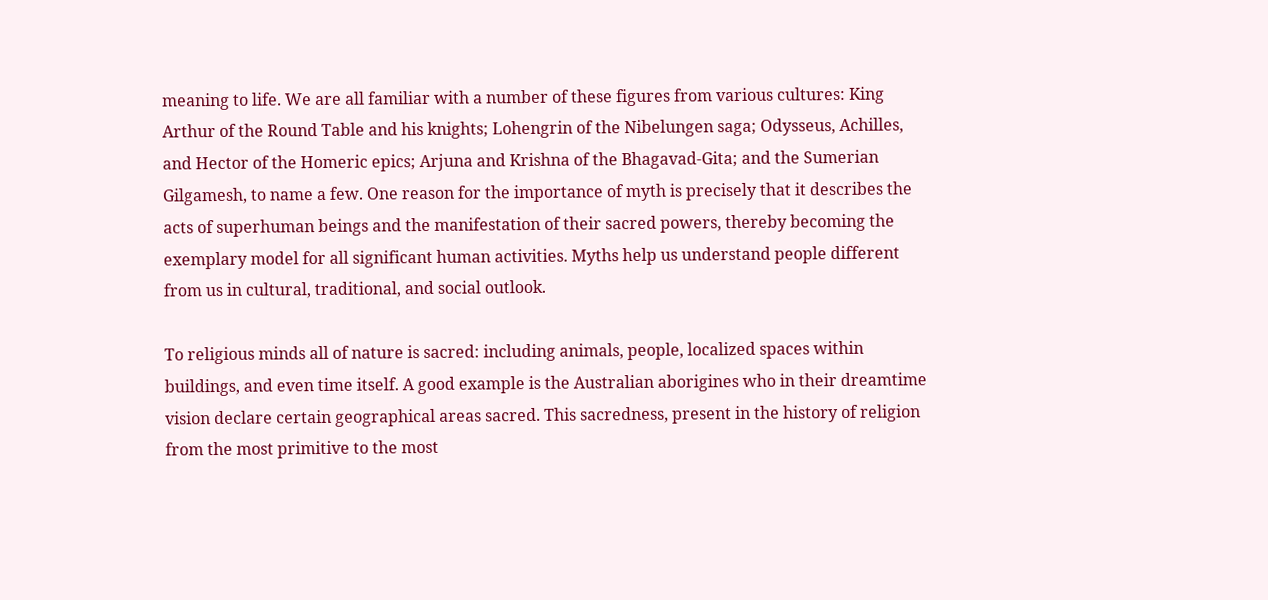meaning to life. We are all familiar with a number of these figures from various cultures: King Arthur of the Round Table and his knights; Lohengrin of the Nibelungen saga; Odysseus, Achilles, and Hector of the Homeric epics; Arjuna and Krishna of the Bhagavad-Gita; and the Sumerian Gilgamesh, to name a few. One reason for the importance of myth is precisely that it describes the acts of superhuman beings and the manifestation of their sacred powers, thereby becoming the exemplary model for all significant human activities. Myths help us understand people different from us in cultural, traditional, and social outlook.

To religious minds all of nature is sacred: including animals, people, localized spaces within buildings, and even time itself. A good example is the Australian aborigines who in their dreamtime vision declare certain geographical areas sacred. This sacredness, present in the history of religion from the most primitive to the most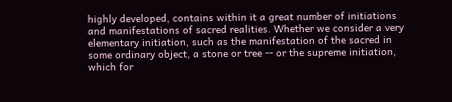highly developed, contains within it a great number of initiations and manifestations of sacred realities. Whether we consider a very elementary initiation, such as the manifestation of the sacred in some ordinary object, a stone or tree -- or the supreme initiation, which for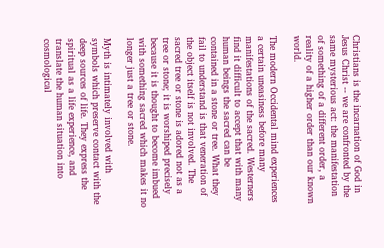Christians is the incarnation of God in Jesus Christ -- we are confronted by the same mysterious act: the manifestation of something of a different order, a reality of a higher order than our known world.

The modern Occidental mind experiences a certain uneasiness before many manifestations of the sacred. Westerners find it difficult to accept that with many human beings the sacred can be contained in a stone or tree. What they fail to understand is that veneration of the object itself is not involved. The sacred tree or stone is adored not as a tree or stone; it is worshiped precisely because it is thought to become imbued with something sacred which makes it no longer just a tree or stone.

Myth is intimately involved with symbols which preserve contact with the deep sources of life. They express the spiritual as a life experience, and translate the human situation into cosmological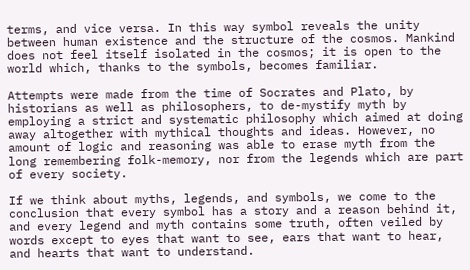terms, and vice versa. In this way symbol reveals the unity between human existence and the structure of the cosmos. Mankind does not feel itself isolated in the cosmos; it is open to the world which, thanks to the symbols, becomes familiar.

Attempts were made from the time of Socrates and Plato, by historians as well as philosophers, to de-mystify myth by employing a strict and systematic philosophy which aimed at doing away altogether with mythical thoughts and ideas. However, no amount of logic and reasoning was able to erase myth from the long remembering folk-memory, nor from the legends which are part of every society.

If we think about myths, legends, and symbols, we come to the conclusion that every symbol has a story and a reason behind it, and every legend and myth contains some truth, often veiled by words except to eyes that want to see, ears that want to hear, and hearts that want to understand.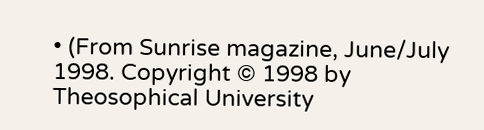• (From Sunrise magazine, June/July 1998. Copyright © 1998 by Theosophical University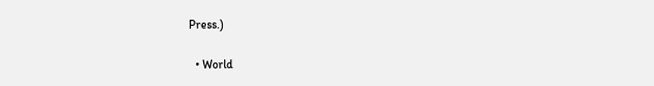Press.)

  • World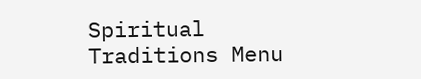Spiritual Traditions Menu